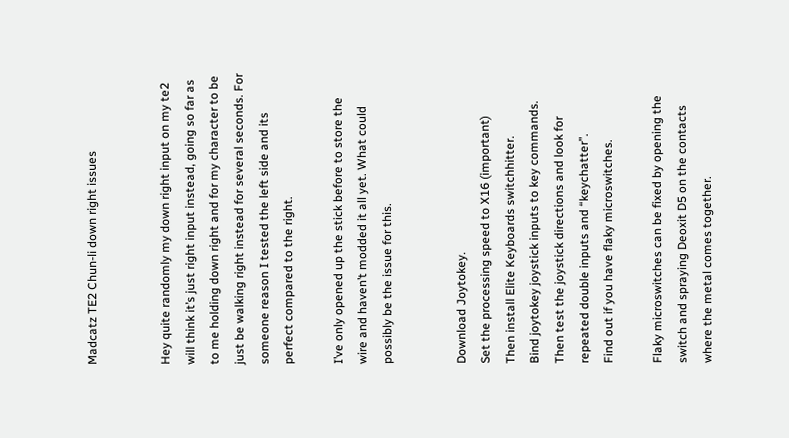Madcatz TE2 Chun-li down right issues


Hey quite randomly my down right input on my te2 will think it’s just right input instead, going so far as to me holding down right and for my character to be just be walking right instead for several seconds. For someone reason I tested the left side and its perfect compared to the right.

I’ve only opened up the stick before to store the wire and haven’t modded it all yet. What could possibly be the issue for this.


Download Joytokey.
Set the processing speed to X16 (important)
Then install Elite Keyboards switchhitter.
Bind joytokey joystick inputs to key commands.
Then test the joystick directions and look for repeated double inputs and “keychatter”.
Find out if you have flaky microswitches.

Flaky microswitches can be fixed by opening the switch and spraying Deoxit D5 on the contacts where the metal comes together.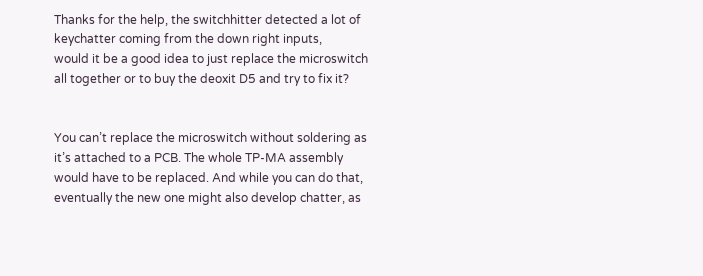Thanks for the help, the switchhitter detected a lot of keychatter coming from the down right inputs,
would it be a good idea to just replace the microswitch all together or to buy the deoxit D5 and try to fix it?


You can’t replace the microswitch without soldering as it’s attached to a PCB. The whole TP-MA assembly would have to be replaced. And while you can do that, eventually the new one might also develop chatter, as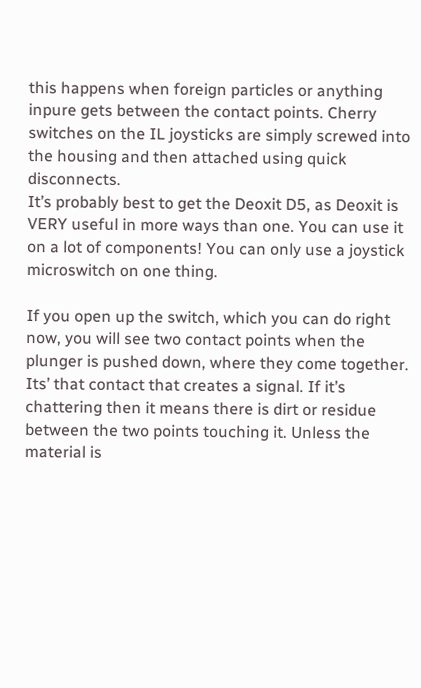this happens when foreign particles or anything inpure gets between the contact points. Cherry switches on the IL joysticks are simply screwed into the housing and then attached using quick disconnects.
It’s probably best to get the Deoxit D5, as Deoxit is VERY useful in more ways than one. You can use it on a lot of components! You can only use a joystick microswitch on one thing.

If you open up the switch, which you can do right now, you will see two contact points when the plunger is pushed down, where they come together. Its’ that contact that creates a signal. If it’s chattering then it means there is dirt or residue between the two points touching it. Unless the material is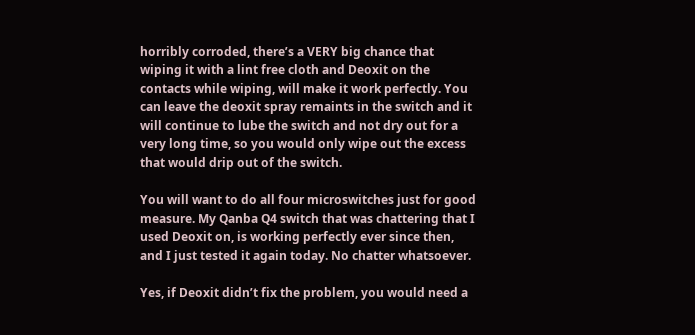horribly corroded, there’s a VERY big chance that wiping it with a lint free cloth and Deoxit on the contacts while wiping, will make it work perfectly. You can leave the deoxit spray remaints in the switch and it will continue to lube the switch and not dry out for a very long time, so you would only wipe out the excess that would drip out of the switch.

You will want to do all four microswitches just for good measure. My Qanba Q4 switch that was chattering that I used Deoxit on, is working perfectly ever since then, and I just tested it again today. No chatter whatsoever.

Yes, if Deoxit didn’t fix the problem, you would need a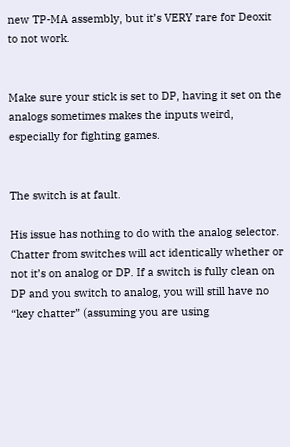new TP-MA assembly, but it’s VERY rare for Deoxit to not work.


Make sure your stick is set to DP, having it set on the analogs sometimes makes the inputs weird, especially for fighting games.


The switch is at fault.

His issue has nothing to do with the analog selector. Chatter from switches will act identically whether or not it’s on analog or DP. If a switch is fully clean on DP and you switch to analog, you will still have no “key chatter” (assuming you are using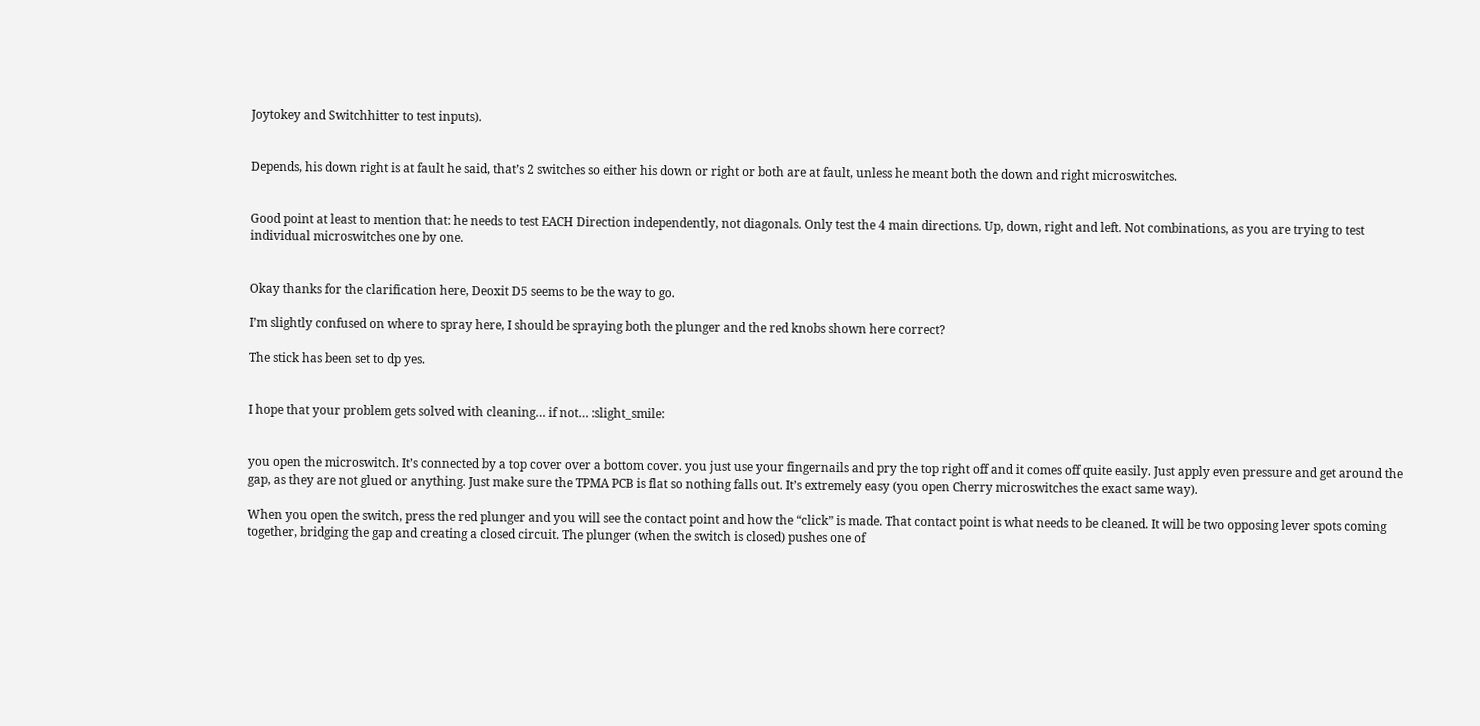Joytokey and Switchhitter to test inputs).


Depends, his down right is at fault he said, that’s 2 switches so either his down or right or both are at fault, unless he meant both the down and right microswitches.


Good point at least to mention that: he needs to test EACH Direction independently, not diagonals. Only test the 4 main directions. Up, down, right and left. Not combinations, as you are trying to test individual microswitches one by one.


Okay thanks for the clarification here, Deoxit D5 seems to be the way to go.

I’m slightly confused on where to spray here, I should be spraying both the plunger and the red knobs shown here correct?

The stick has been set to dp yes.


I hope that your problem gets solved with cleaning… if not… :slight_smile:


you open the microswitch. It’s connected by a top cover over a bottom cover. you just use your fingernails and pry the top right off and it comes off quite easily. Just apply even pressure and get around the gap, as they are not glued or anything. Just make sure the TPMA PCB is flat so nothing falls out. It’s extremely easy (you open Cherry microswitches the exact same way).

When you open the switch, press the red plunger and you will see the contact point and how the “click” is made. That contact point is what needs to be cleaned. It will be two opposing lever spots coming together, bridging the gap and creating a closed circuit. The plunger (when the switch is closed) pushes one of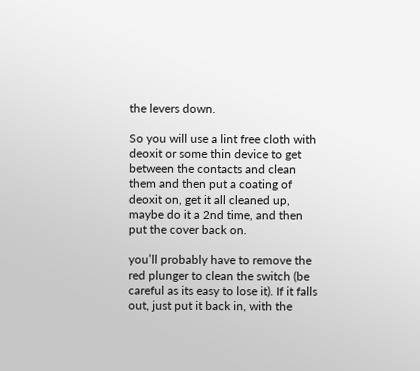the levers down.

So you will use a lint free cloth with deoxit or some thin device to get between the contacts and clean them and then put a coating of deoxit on, get it all cleaned up, maybe do it a 2nd time, and then put the cover back on.

you’ll probably have to remove the red plunger to clean the switch (be careful as its easy to lose it). If it falls out, just put it back in, with the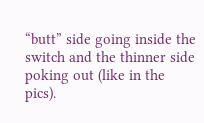“butt” side going inside the switch and the thinner side poking out (like in the pics).